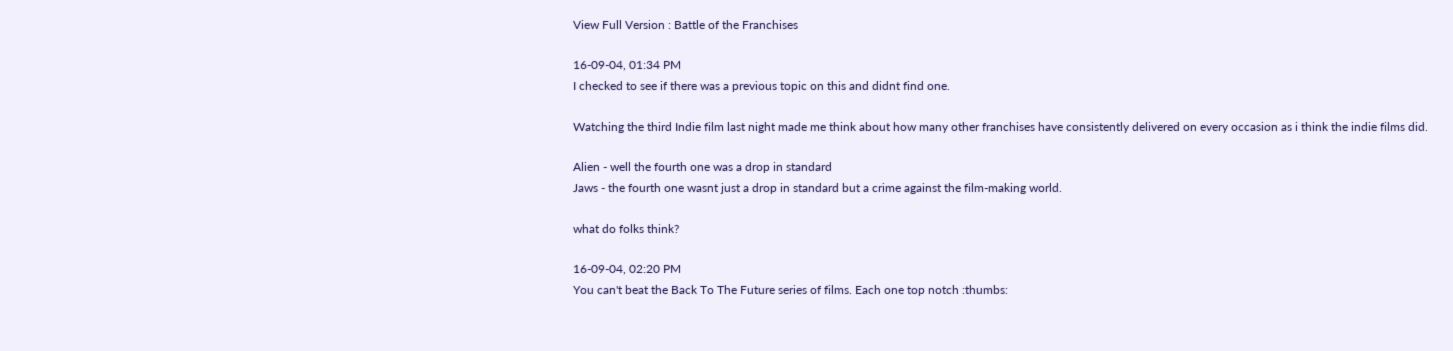View Full Version : Battle of the Franchises

16-09-04, 01:34 PM
I checked to see if there was a previous topic on this and didnt find one.

Watching the third Indie film last night made me think about how many other franchises have consistently delivered on every occasion as i think the indie films did.

Alien - well the fourth one was a drop in standard
Jaws - the fourth one wasnt just a drop in standard but a crime against the film-making world.

what do folks think?

16-09-04, 02:20 PM
You can't beat the Back To The Future series of films. Each one top notch :thumbs: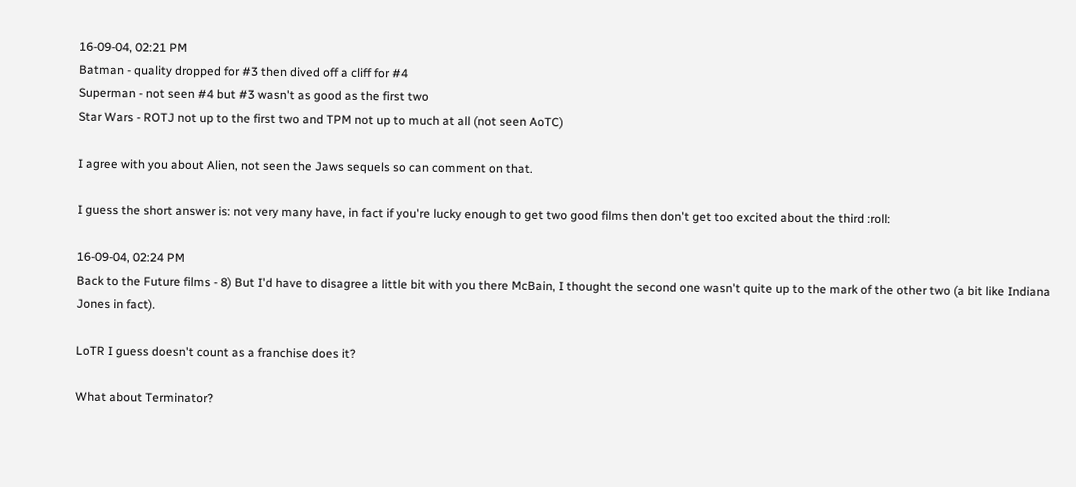16-09-04, 02:21 PM
Batman - quality dropped for #3 then dived off a cliff for #4
Superman - not seen #4 but #3 wasn't as good as the first two
Star Wars - ROTJ not up to the first two and TPM not up to much at all (not seen AoTC)

I agree with you about Alien, not seen the Jaws sequels so can comment on that.

I guess the short answer is: not very many have, in fact if you're lucky enough to get two good films then don't get too excited about the third :roll:

16-09-04, 02:24 PM
Back to the Future films - 8) But I'd have to disagree a little bit with you there McBain, I thought the second one wasn't quite up to the mark of the other two (a bit like Indiana Jones in fact).

LoTR I guess doesn't count as a franchise does it?

What about Terminator?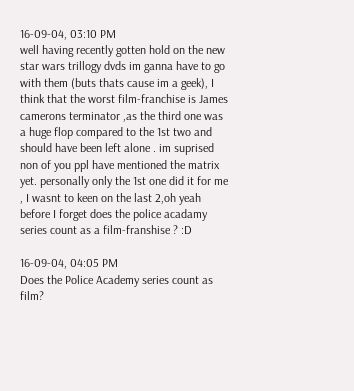16-09-04, 03:10 PM
well having recently gotten hold on the new star wars trillogy dvds im ganna have to go with them (buts thats cause im a geek), I think that the worst film-franchise is James camerons terminator ,as the third one was a huge flop compared to the 1st two and should have been left alone . im suprised non of you ppl have mentioned the matrix yet. personally only the 1st one did it for me , I wasnt to keen on the last 2,oh yeah before I forget does the police acadamy series count as a film-franshise ? :D

16-09-04, 04:05 PM
Does the Police Academy series count as film?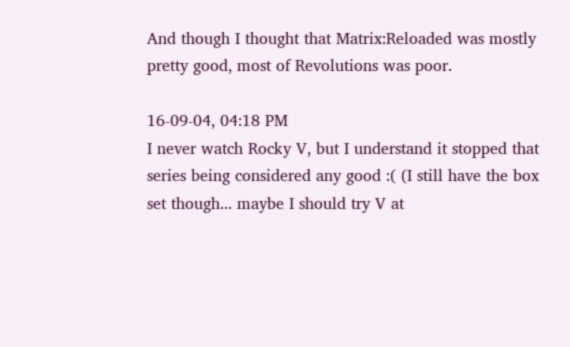And though I thought that Matrix:Reloaded was mostly pretty good, most of Revolutions was poor.

16-09-04, 04:18 PM
I never watch Rocky V, but I understand it stopped that series being considered any good :( (I still have the box set though... maybe I should try V at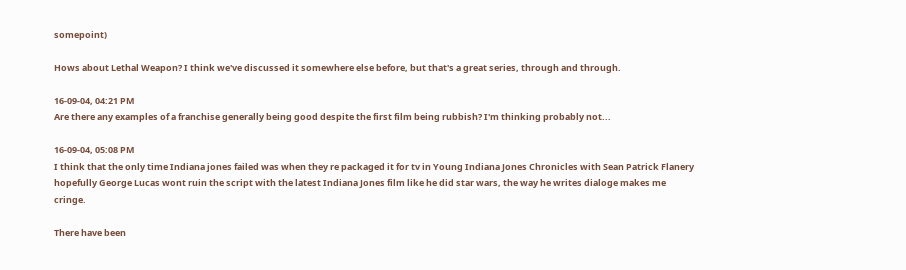somepoint)

Hows about Lethal Weapon? I think we've discussed it somewhere else before, but that's a great series, through and through.

16-09-04, 04:21 PM
Are there any examples of a franchise generally being good despite the first film being rubbish? I'm thinking probably not...

16-09-04, 05:08 PM
I think that the only time Indiana jones failed was when they re packaged it for tv in Young Indiana Jones Chronicles with Sean Patrick Flanery hopefully George Lucas wont ruin the script with the latest Indiana Jones film like he did star wars, the way he writes dialoge makes me cringe.

There have been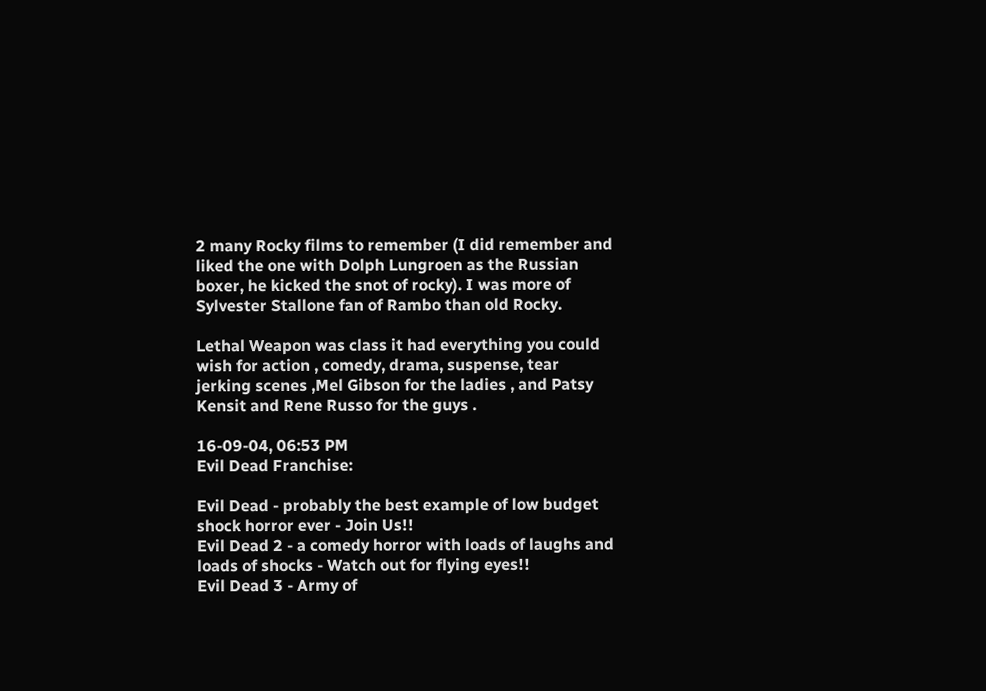2 many Rocky films to remember (I did remember and liked the one with Dolph Lungroen as the Russian boxer, he kicked the snot of rocky). I was more of Sylvester Stallone fan of Rambo than old Rocky.

Lethal Weapon was class it had everything you could wish for action , comedy, drama, suspense, tear jerking scenes ,Mel Gibson for the ladies , and Patsy Kensit and Rene Russo for the guys .

16-09-04, 06:53 PM
Evil Dead Franchise:

Evil Dead - probably the best example of low budget shock horror ever - Join Us!!
Evil Dead 2 - a comedy horror with loads of laughs and loads of shocks - Watch out for flying eyes!!
Evil Dead 3 - Army of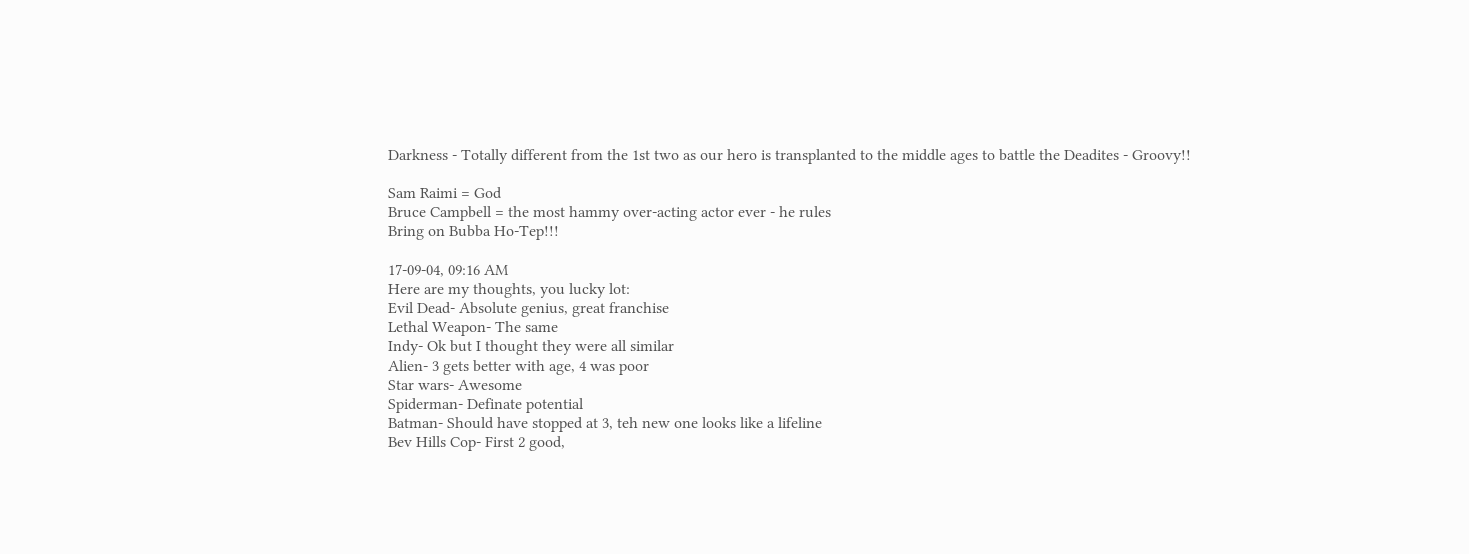Darkness - Totally different from the 1st two as our hero is transplanted to the middle ages to battle the Deadites - Groovy!!

Sam Raimi = God
Bruce Campbell = the most hammy over-acting actor ever - he rules
Bring on Bubba Ho-Tep!!!

17-09-04, 09:16 AM
Here are my thoughts, you lucky lot:
Evil Dead- Absolute genius, great franchise
Lethal Weapon- The same
Indy- Ok but I thought they were all similar
Alien- 3 gets better with age, 4 was poor
Star wars- Awesome
Spiderman- Definate potential
Batman- Should have stopped at 3, teh new one looks like a lifeline
Bev Hills Cop- First 2 good,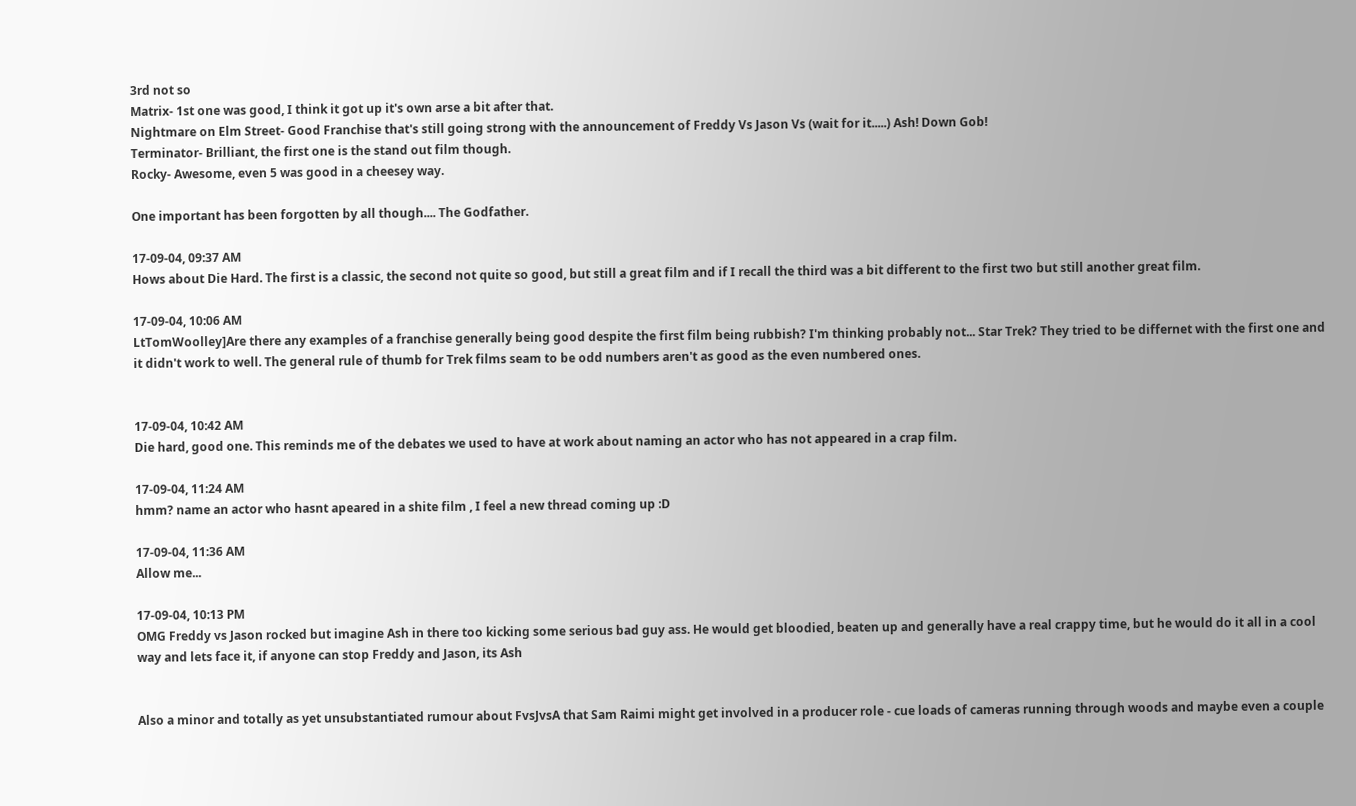3rd not so
Matrix- 1st one was good, I think it got up it's own arse a bit after that.
Nightmare on Elm Street- Good Franchise that's still going strong with the announcement of Freddy Vs Jason Vs (wait for it.....) Ash! Down Gob!
Terminator- Brilliant, the first one is the stand out film though.
Rocky- Awesome, even 5 was good in a cheesey way.

One important has been forgotten by all though.... The Godfather.

17-09-04, 09:37 AM
Hows about Die Hard. The first is a classic, the second not quite so good, but still a great film and if I recall the third was a bit different to the first two but still another great film.

17-09-04, 10:06 AM
LtTomWoolley]Are there any examples of a franchise generally being good despite the first film being rubbish? I'm thinking probably not... Star Trek? They tried to be differnet with the first one and it didn't work to well. The general rule of thumb for Trek films seam to be odd numbers aren't as good as the even numbered ones.


17-09-04, 10:42 AM
Die hard, good one. This reminds me of the debates we used to have at work about naming an actor who has not appeared in a crap film.

17-09-04, 11:24 AM
hmm? name an actor who hasnt apeared in a shite film , I feel a new thread coming up :D

17-09-04, 11:36 AM
Allow me...

17-09-04, 10:13 PM
OMG Freddy vs Jason rocked but imagine Ash in there too kicking some serious bad guy ass. He would get bloodied, beaten up and generally have a real crappy time, but he would do it all in a cool way and lets face it, if anyone can stop Freddy and Jason, its Ash


Also a minor and totally as yet unsubstantiated rumour about FvsJvsA that Sam Raimi might get involved in a producer role - cue loads of cameras running through woods and maybe even a couple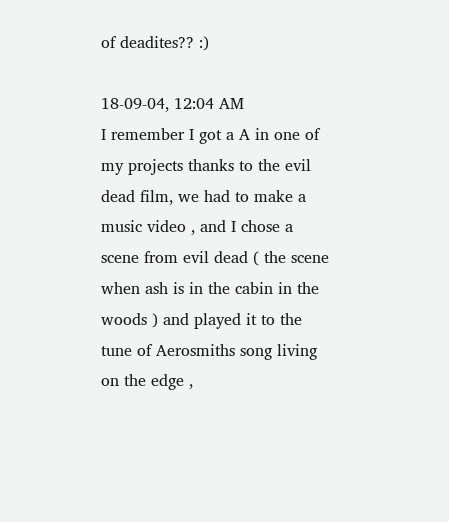of deadites?? :)

18-09-04, 12:04 AM
I remember I got a A in one of my projects thanks to the evil dead film, we had to make a music video , and I chose a scene from evil dead ( the scene when ash is in the cabin in the woods ) and played it to the tune of Aerosmiths song living on the edge ,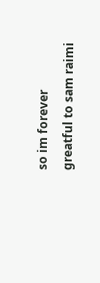so im forever greatful to sam raimi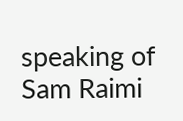speaking of Sam Raimi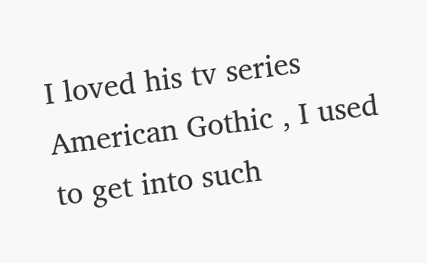I loved his tv series American Gothic , I used to get into such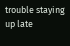trouble staying up late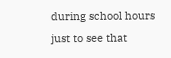during school hours just to see that